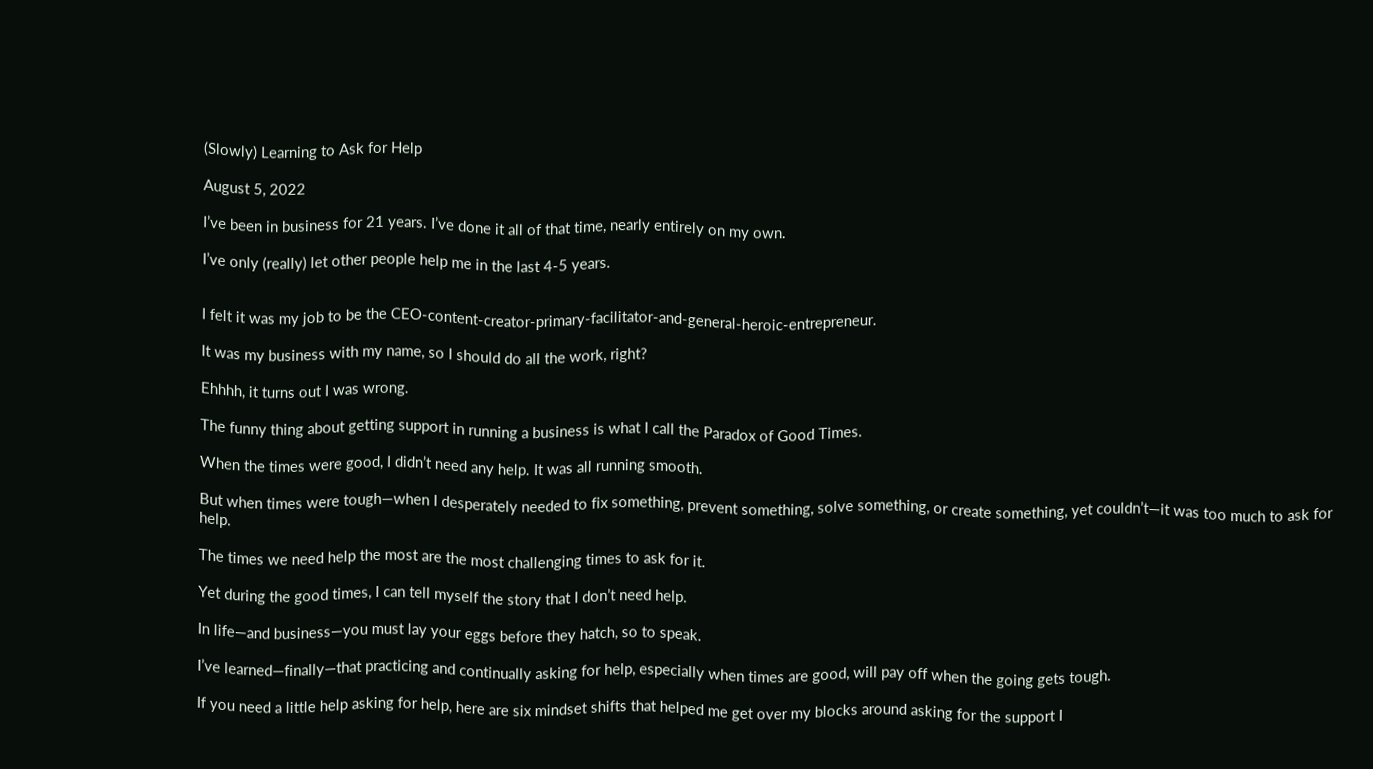(Slowly) Learning to Ask for Help

August 5, 2022

I’ve been in business for 21 years. I’ve done it all of that time, nearly entirely on my own.

I’ve only (really) let other people help me in the last 4-5 years.


I felt it was my job to be the CEO-content-creator-primary-facilitator-and-general-heroic-entrepreneur.

It was my business with my name, so I should do all the work, right?

Ehhhh, it turns out I was wrong.

The funny thing about getting support in running a business is what I call the Paradox of Good Times.

When the times were good, I didn’t need any help. It was all running smooth.

But when times were tough—when I desperately needed to fix something, prevent something, solve something, or create something, yet couldn’t—it was too much to ask for help.

The times we need help the most are the most challenging times to ask for it.

Yet during the good times, I can tell myself the story that I don’t need help.

In life—and business—you must lay your eggs before they hatch, so to speak.

I’ve learned—finally—that practicing and continually asking for help, especially when times are good, will pay off when the going gets tough.

If you need a little help asking for help, here are six mindset shifts that helped me get over my blocks around asking for the support I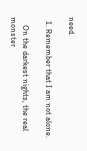need.

  1. Remember that I am not alone.

    On the darkest nights, the real monster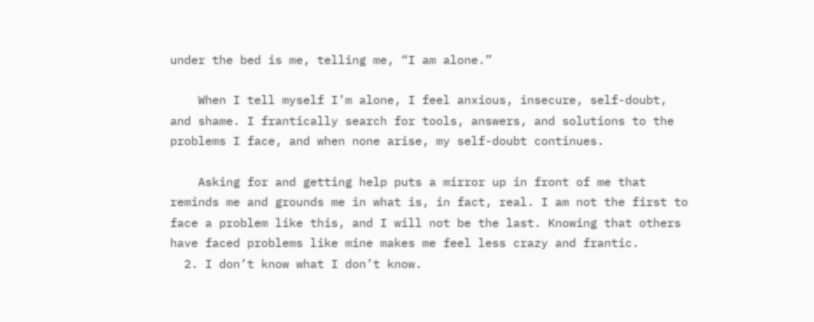under the bed is me, telling me, “I am alone.”

    When I tell myself I’m alone, I feel anxious, insecure, self-doubt, and shame. I frantically search for tools, answers, and solutions to the problems I face, and when none arise, my self-doubt continues.

    Asking for and getting help puts a mirror up in front of me that reminds me and grounds me in what is, in fact, real. I am not the first to face a problem like this, and I will not be the last. Knowing that others have faced problems like mine makes me feel less crazy and frantic.
  2. I don’t know what I don’t know.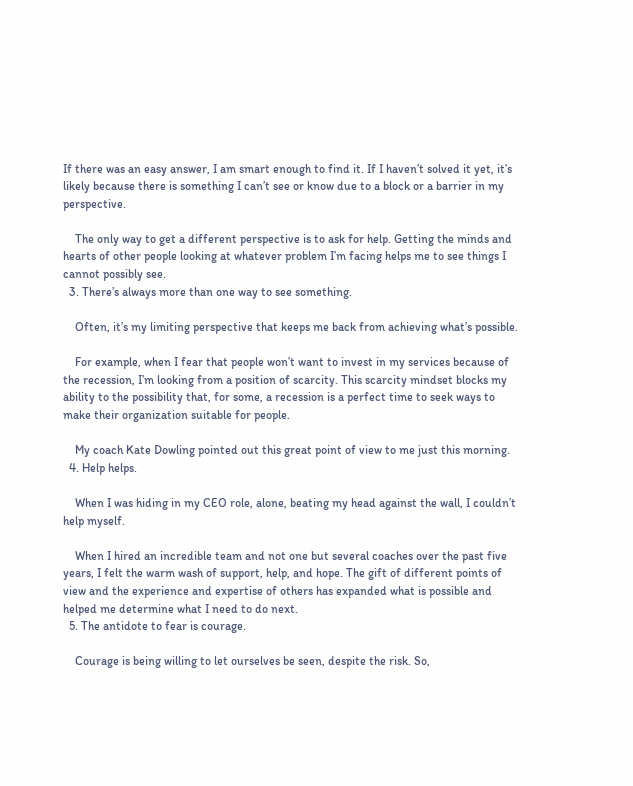If there was an easy answer, I am smart enough to find it. If I haven’t solved it yet, it’s likely because there is something I can’t see or know due to a block or a barrier in my perspective.

    The only way to get a different perspective is to ask for help. Getting the minds and hearts of other people looking at whatever problem I’m facing helps me to see things I cannot possibly see.
  3. There’s always more than one way to see something.

    Often, it’s my limiting perspective that keeps me back from achieving what’s possible.

    For example, when I fear that people won’t want to invest in my services because of the recession, I’m looking from a position of scarcity. This scarcity mindset blocks my ability to the possibility that, for some, a recession is a perfect time to seek ways to make their organization suitable for people.

    My coach Kate Dowling pointed out this great point of view to me just this morning.
  4. Help helps.

    When I was hiding in my CEO role, alone, beating my head against the wall, I couldn’t help myself.

    When I hired an incredible team and not one but several coaches over the past five years, I felt the warm wash of support, help, and hope. The gift of different points of view and the experience and expertise of others has expanded what is possible and helped me determine what I need to do next.
  5. The antidote to fear is courage.

    Courage is being willing to let ourselves be seen, despite the risk. So,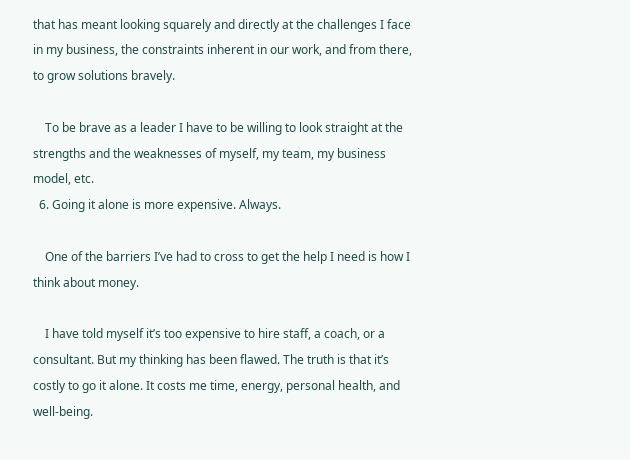that has meant looking squarely and directly at the challenges I face in my business, the constraints inherent in our work, and from there, to grow solutions bravely.

    To be brave as a leader I have to be willing to look straight at the strengths and the weaknesses of myself, my team, my business model, etc.
  6. Going it alone is more expensive. Always.

    One of the barriers I’ve had to cross to get the help I need is how I think about money.

    I have told myself it’s too expensive to hire staff, a coach, or a consultant. But my thinking has been flawed. The truth is that it’s costly to go it alone. It costs me time, energy, personal health, and well-being.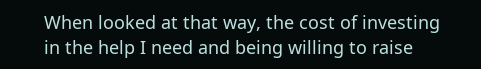When looked at that way, the cost of investing in the help I need and being willing to raise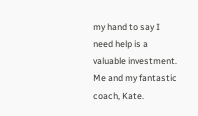my hand to say I need help is a valuable investment.
Me and my fantastic coach, Kate.